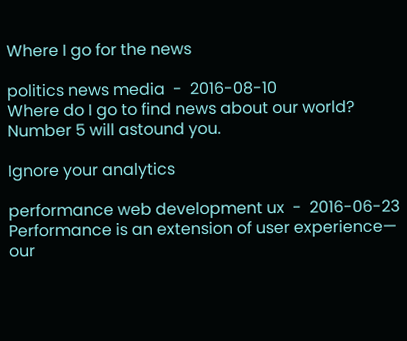Where I go for the news

politics news media  -  2016-08-10
Where do I go to find news about our world? Number 5 will astound you.

Ignore your analytics

performance web development ux  -  2016-06-23
Performance is an extension of user experience— our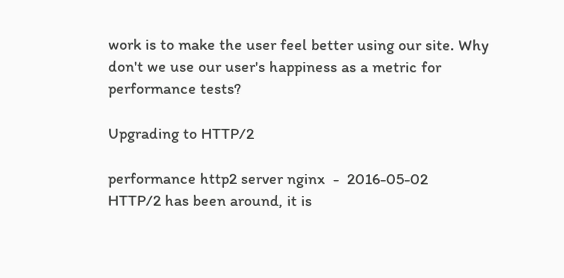work is to make the user feel better using our site. Why don't we use our user's happiness as a metric for performance tests?

Upgrading to HTTP/2

performance http2 server nginx  -  2016-05-02
HTTP/2 has been around, it is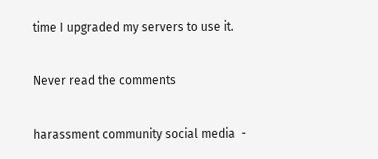time I upgraded my servers to use it.

Never read the comments

harassment community social media  -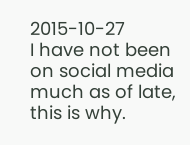2015-10-27
I have not been on social media much as of late, this is why.